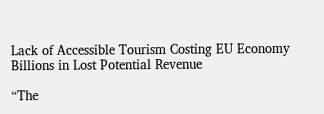Lack of Accessible Tourism Costing EU Economy Billions in Lost Potential Revenue

“The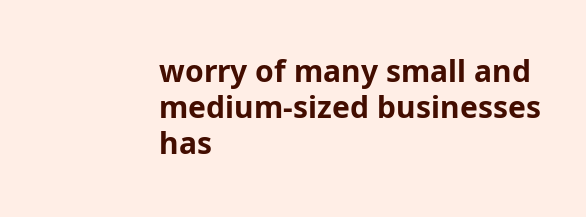worry of many small and medium-sized businesses has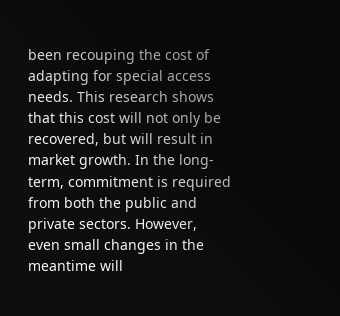been recouping the cost of adapting for special access needs. This research shows that this cost will not only be recovered, but will result in market growth. In the long-term, commitment is required from both the public and private sectors. However, even small changes in the meantime will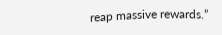reap massive rewards.”